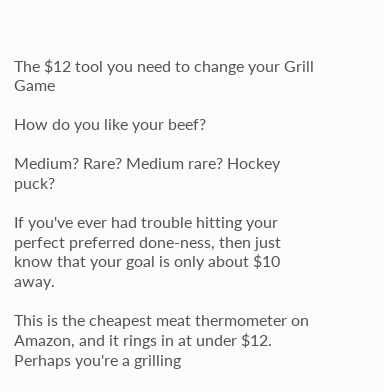The $12 tool you need to change your Grill Game

How do you like your beef?

Medium? Rare? Medium rare? Hockey puck?

If you've ever had trouble hitting your perfect preferred done-ness, then just know that your goal is only about $10 away.

This is the cheapest meat thermometer on Amazon, and it rings in at under $12. Perhaps you're a grilling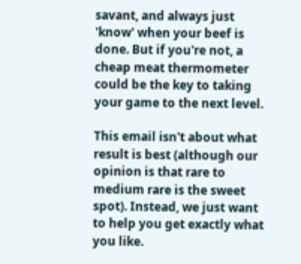savant, and always just 'know' when your beef is done. But if you're not, a cheap meat thermometer could be the key to taking your game to the next level.

This email isn't about what result is best (although our opinion is that rare to medium rare is the sweet spot). Instead, we just want to help you get exactly what you like.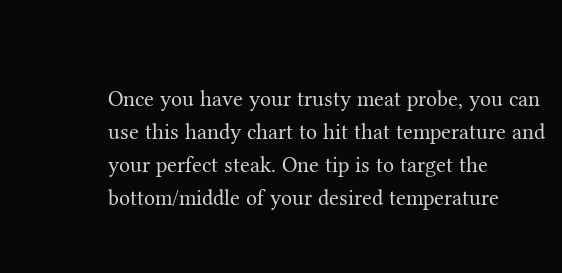Once you have your trusty meat probe, you can use this handy chart to hit that temperature and your perfect steak. One tip is to target the bottom/middle of your desired temperature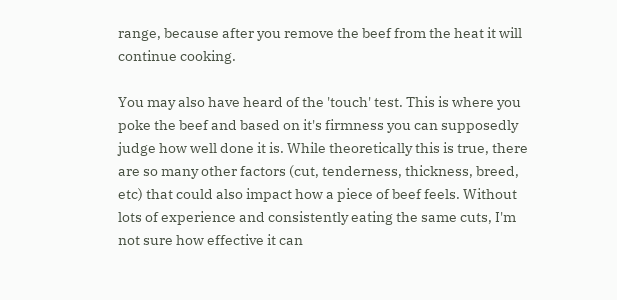range, because after you remove the beef from the heat it will continue cooking.

You may also have heard of the 'touch' test. This is where you poke the beef and based on it's firmness you can supposedly judge how well done it is. While theoretically this is true, there are so many other factors (cut, tenderness, thickness, breed, etc) that could also impact how a piece of beef feels. Without  lots of experience and consistently eating the same cuts, I'm not sure how effective it can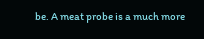be. A meat probe is a much more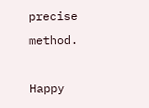precise method.

Happy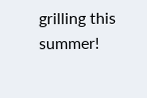grilling this summer!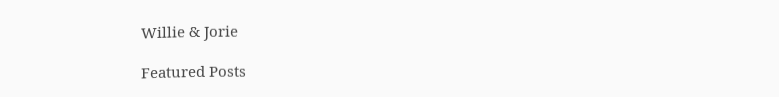Willie & Jorie

Featured Posts